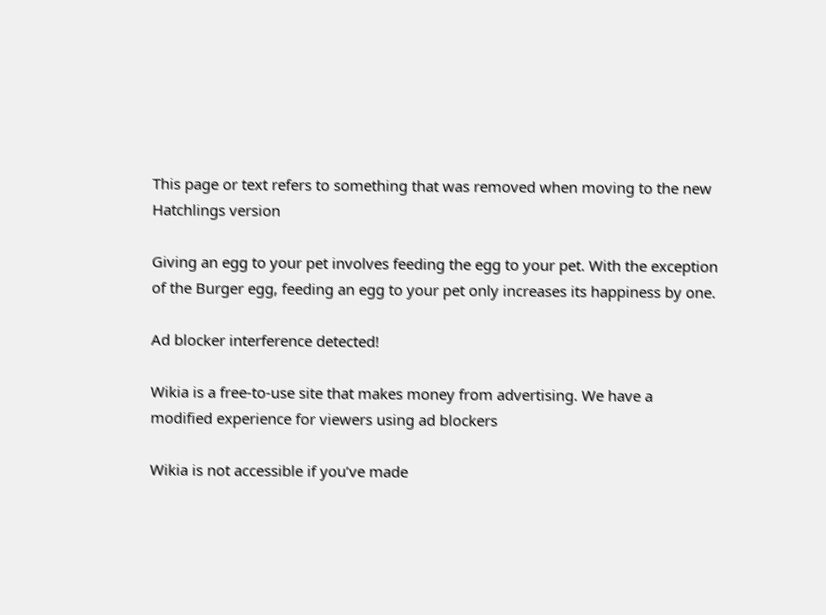This page or text refers to something that was removed when moving to the new Hatchlings version

Giving an egg to your pet involves feeding the egg to your pet. With the exception of the Burger egg, feeding an egg to your pet only increases its happiness by one.

Ad blocker interference detected!

Wikia is a free-to-use site that makes money from advertising. We have a modified experience for viewers using ad blockers

Wikia is not accessible if you’ve made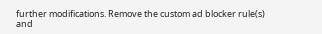further modifications. Remove the custom ad blocker rule(s) and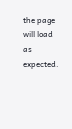the page will load as expected.